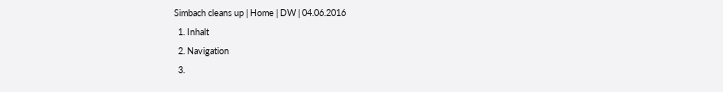Simbach cleans up | Home | DW | 04.06.2016
  1. Inhalt
  2. Navigation
  3.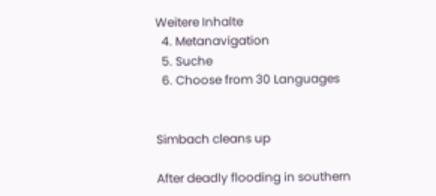Weitere Inhalte
  4. Metanavigation
  5. Suche
  6. Choose from 30 Languages


Simbach cleans up

After deadly flooding in southern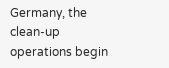Germany, the clean-up operations begin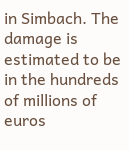in Simbach. The damage is estimated to be in the hundreds of millions of euros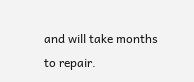and will take months to repair.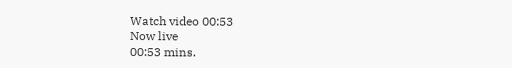Watch video 00:53
Now live
00:53 mins.